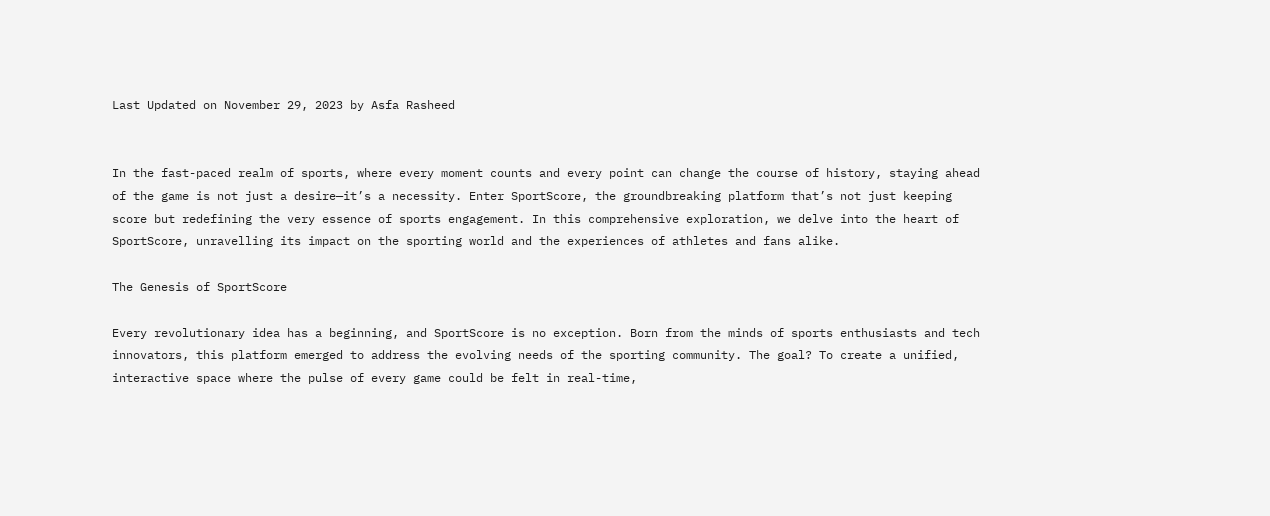Last Updated on November 29, 2023 by Asfa Rasheed


In the fast-paced realm of sports, where every moment counts and every point can change the course of history, staying ahead of the game is not just a desire—it’s a necessity. Enter SportScore, the groundbreaking platform that’s not just keeping score but redefining the very essence of sports engagement. In this comprehensive exploration, we delve into the heart of SportScore, unravelling its impact on the sporting world and the experiences of athletes and fans alike.

The Genesis of SportScore

Every revolutionary idea has a beginning, and SportScore is no exception. Born from the minds of sports enthusiasts and tech innovators, this platform emerged to address the evolving needs of the sporting community. The goal? To create a unified, interactive space where the pulse of every game could be felt in real-time,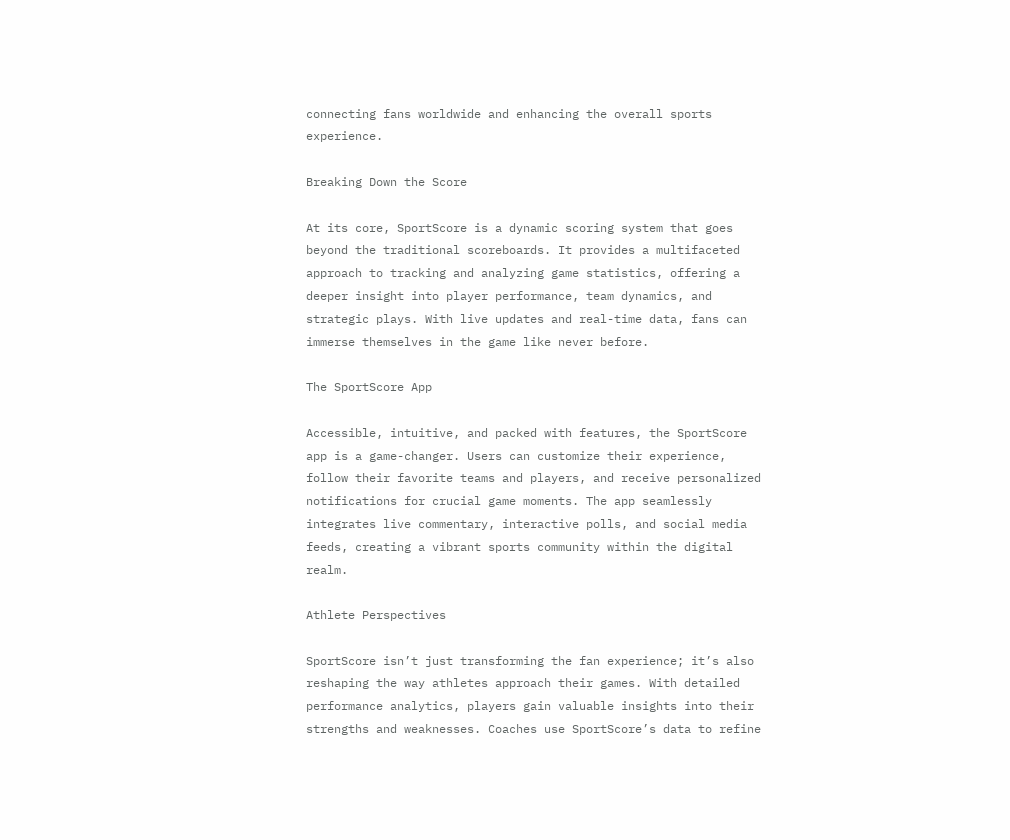connecting fans worldwide and enhancing the overall sports experience.

Breaking Down the Score

At its core, SportScore is a dynamic scoring system that goes beyond the traditional scoreboards. It provides a multifaceted approach to tracking and analyzing game statistics, offering a deeper insight into player performance, team dynamics, and strategic plays. With live updates and real-time data, fans can immerse themselves in the game like never before.

The SportScore App

Accessible, intuitive, and packed with features, the SportScore app is a game-changer. Users can customize their experience, follow their favorite teams and players, and receive personalized notifications for crucial game moments. The app seamlessly integrates live commentary, interactive polls, and social media feeds, creating a vibrant sports community within the digital realm.

Athlete Perspectives

SportScore isn’t just transforming the fan experience; it’s also reshaping the way athletes approach their games. With detailed performance analytics, players gain valuable insights into their strengths and weaknesses. Coaches use SportScore’s data to refine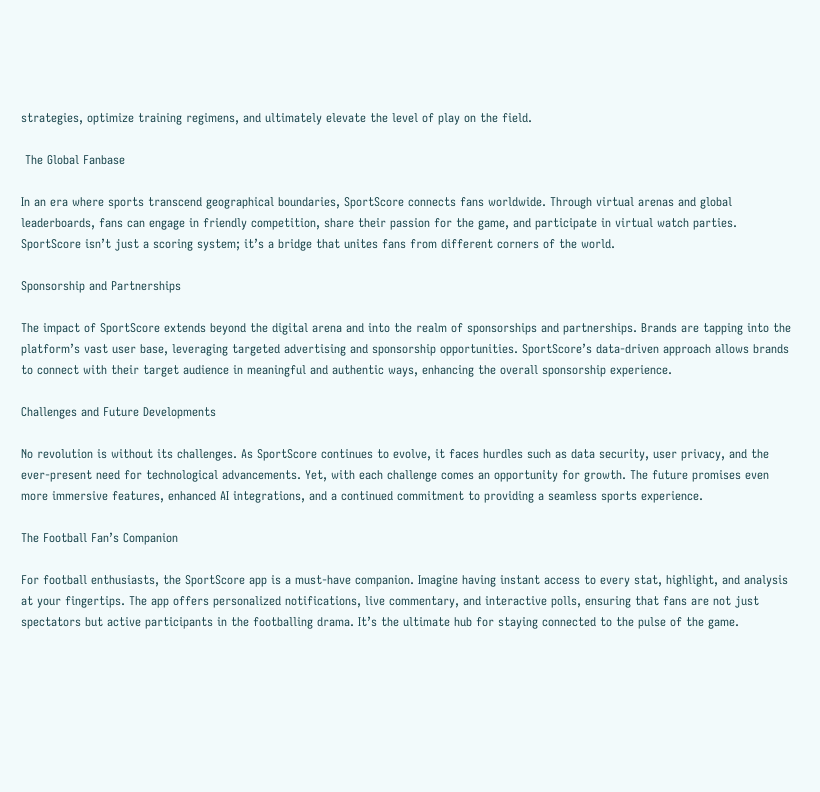strategies, optimize training regimens, and ultimately elevate the level of play on the field.

 The Global Fanbase

In an era where sports transcend geographical boundaries, SportScore connects fans worldwide. Through virtual arenas and global leaderboards, fans can engage in friendly competition, share their passion for the game, and participate in virtual watch parties. SportScore isn’t just a scoring system; it’s a bridge that unites fans from different corners of the world.

Sponsorship and Partnerships

The impact of SportScore extends beyond the digital arena and into the realm of sponsorships and partnerships. Brands are tapping into the platform’s vast user base, leveraging targeted advertising and sponsorship opportunities. SportScore’s data-driven approach allows brands to connect with their target audience in meaningful and authentic ways, enhancing the overall sponsorship experience.

Challenges and Future Developments

No revolution is without its challenges. As SportScore continues to evolve, it faces hurdles such as data security, user privacy, and the ever-present need for technological advancements. Yet, with each challenge comes an opportunity for growth. The future promises even more immersive features, enhanced AI integrations, and a continued commitment to providing a seamless sports experience.

The Football Fan’s Companion

For football enthusiasts, the SportScore app is a must-have companion. Imagine having instant access to every stat, highlight, and analysis at your fingertips. The app offers personalized notifications, live commentary, and interactive polls, ensuring that fans are not just spectators but active participants in the footballing drama. It’s the ultimate hub for staying connected to the pulse of the game.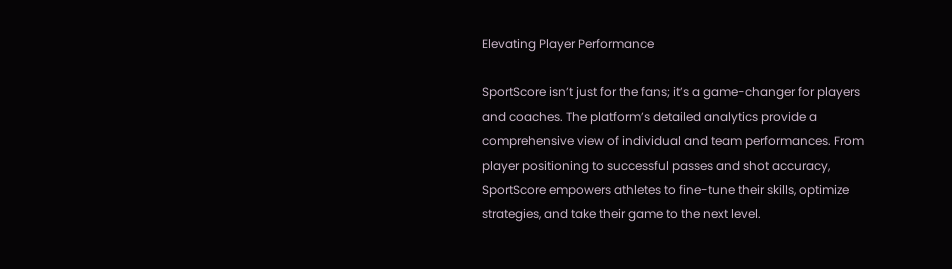Elevating Player Performance

SportScore isn’t just for the fans; it’s a game-changer for players and coaches. The platform’s detailed analytics provide a comprehensive view of individual and team performances. From player positioning to successful passes and shot accuracy, SportScore empowers athletes to fine-tune their skills, optimize strategies, and take their game to the next level.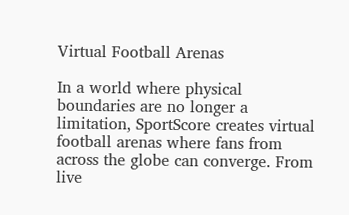Virtual Football Arenas

In a world where physical boundaries are no longer a limitation, SportScore creates virtual football arenas where fans from across the globe can converge. From live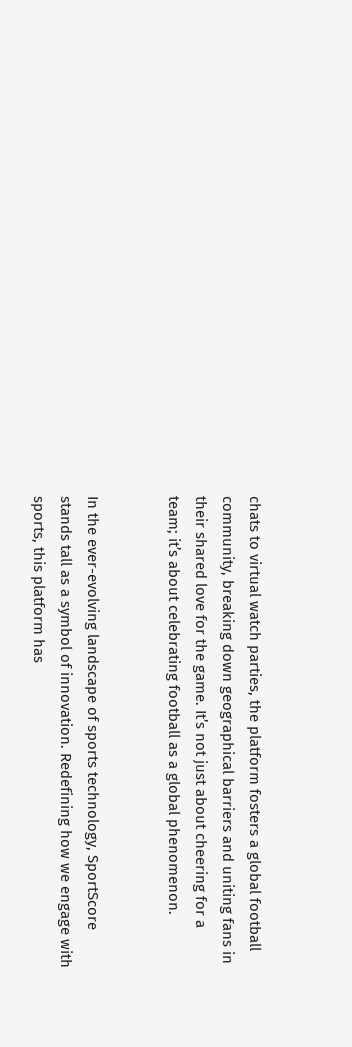chats to virtual watch parties, the platform fosters a global football community, breaking down geographical barriers and uniting fans in their shared love for the game. It’s not just about cheering for a team; it’s about celebrating football as a global phenomenon.


In the ever-evolving landscape of sports technology, SportScore stands tall as a symbol of innovation. Redefining how we engage with sports, this platform has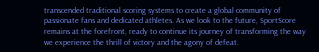transcended traditional scoring systems to create a global community of passionate fans and dedicated athletes. As we look to the future, SportScore remains at the forefront, ready to continue its journey of transforming the way we experience the thrill of victory and the agony of defeat.